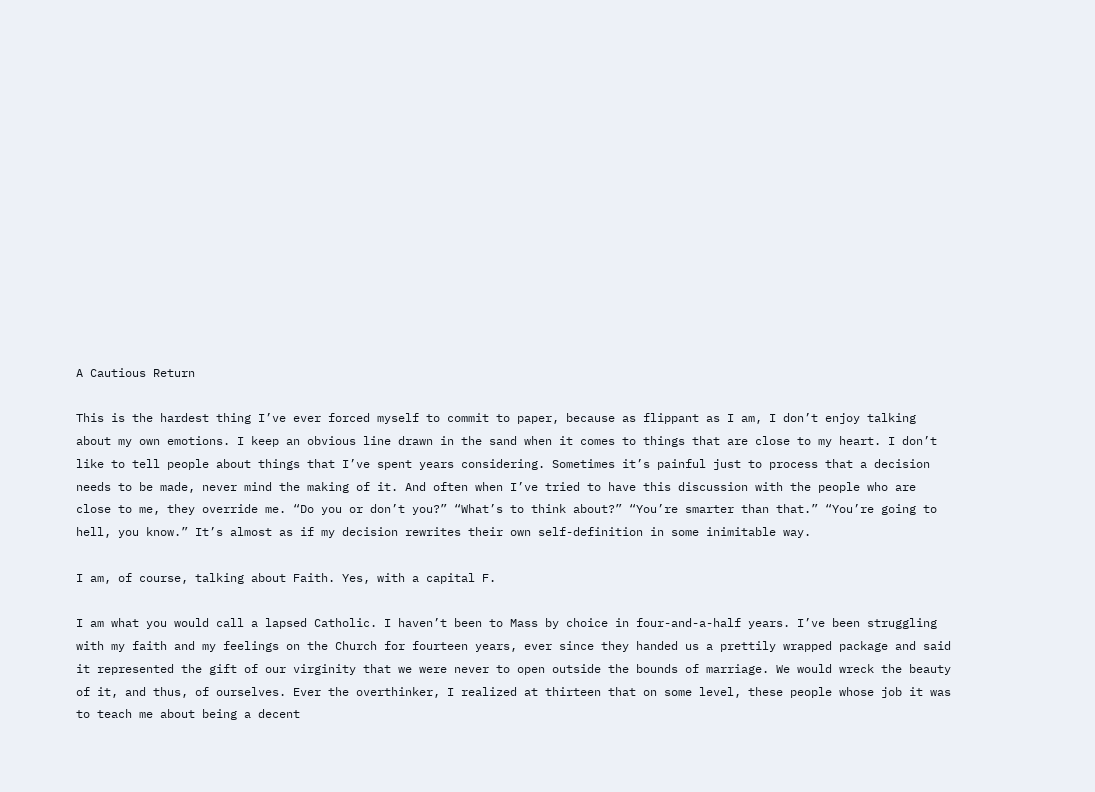A Cautious Return

This is the hardest thing I’ve ever forced myself to commit to paper, because as flippant as I am, I don’t enjoy talking about my own emotions. I keep an obvious line drawn in the sand when it comes to things that are close to my heart. I don’t like to tell people about things that I’ve spent years considering. Sometimes it’s painful just to process that a decision needs to be made, never mind the making of it. And often when I’ve tried to have this discussion with the people who are close to me, they override me. “Do you or don’t you?” “What’s to think about?” “You’re smarter than that.” “You’re going to hell, you know.” It’s almost as if my decision rewrites their own self-definition in some inimitable way.

I am, of course, talking about Faith. Yes, with a capital F.

I am what you would call a lapsed Catholic. I haven’t been to Mass by choice in four-and-a-half years. I’ve been struggling with my faith and my feelings on the Church for fourteen years, ever since they handed us a prettily wrapped package and said it represented the gift of our virginity that we were never to open outside the bounds of marriage. We would wreck the beauty of it, and thus, of ourselves. Ever the overthinker, I realized at thirteen that on some level, these people whose job it was to teach me about being a decent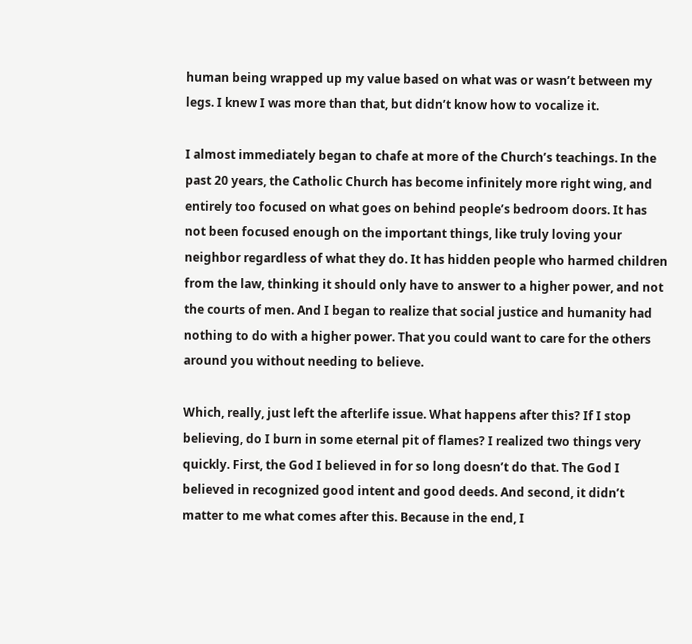human being wrapped up my value based on what was or wasn’t between my legs. I knew I was more than that, but didn’t know how to vocalize it.

I almost immediately began to chafe at more of the Church’s teachings. In the past 20 years, the Catholic Church has become infinitely more right wing, and entirely too focused on what goes on behind people’s bedroom doors. It has not been focused enough on the important things, like truly loving your neighbor regardless of what they do. It has hidden people who harmed children from the law, thinking it should only have to answer to a higher power, and not the courts of men. And I began to realize that social justice and humanity had nothing to do with a higher power. That you could want to care for the others around you without needing to believe.

Which, really, just left the afterlife issue. What happens after this? If I stop believing, do I burn in some eternal pit of flames? I realized two things very quickly. First, the God I believed in for so long doesn’t do that. The God I believed in recognized good intent and good deeds. And second, it didn’t matter to me what comes after this. Because in the end, I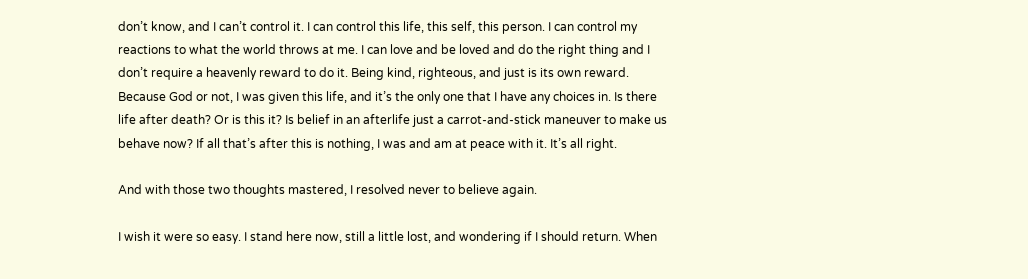don’t know, and I can’t control it. I can control this life, this self, this person. I can control my reactions to what the world throws at me. I can love and be loved and do the right thing and I don’t require a heavenly reward to do it. Being kind, righteous, and just is its own reward. Because God or not, I was given this life, and it’s the only one that I have any choices in. Is there life after death? Or is this it? Is belief in an afterlife just a carrot-and-stick maneuver to make us behave now? If all that’s after this is nothing, I was and am at peace with it. It’s all right.

And with those two thoughts mastered, I resolved never to believe again.

I wish it were so easy. I stand here now, still a little lost, and wondering if I should return. When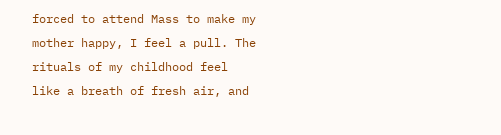forced to attend Mass to make my mother happy, I feel a pull. The rituals of my childhood feel like a breath of fresh air, and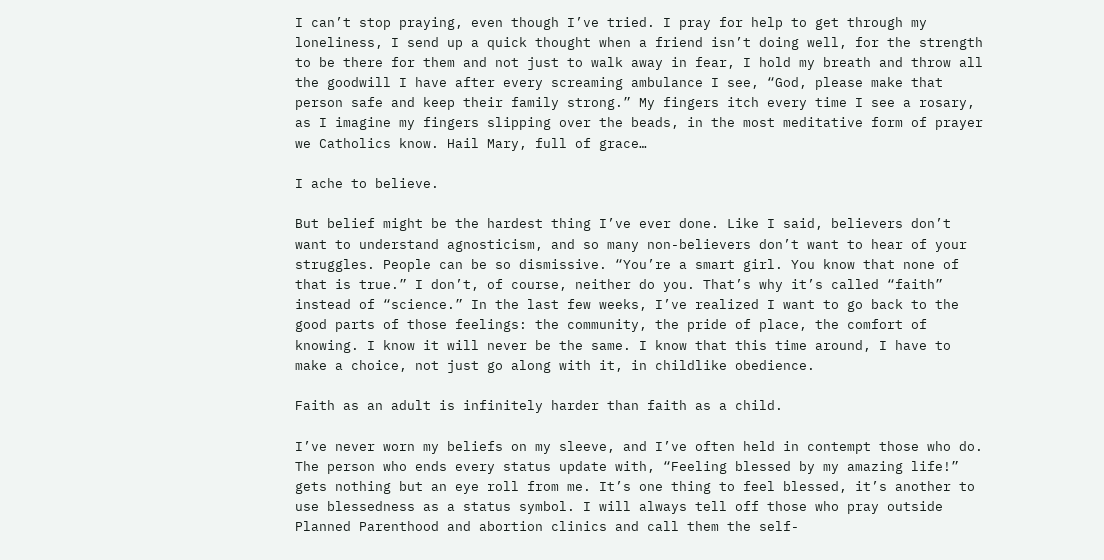I can’t stop praying, even though I’ve tried. I pray for help to get through my loneliness, I send up a quick thought when a friend isn’t doing well, for the strength to be there for them and not just to walk away in fear, I hold my breath and throw all the goodwill I have after every screaming ambulance I see, “God, please make that person safe and keep their family strong.” My fingers itch every time I see a rosary, as I imagine my fingers slipping over the beads, in the most meditative form of prayer we Catholics know. Hail Mary, full of grace…

I ache to believe.

But belief might be the hardest thing I’ve ever done. Like I said, believers don’t want to understand agnosticism, and so many non-believers don’t want to hear of your struggles. People can be so dismissive. “You’re a smart girl. You know that none of that is true.” I don’t, of course, neither do you. That’s why it’s called “faith” instead of “science.” In the last few weeks, I’ve realized I want to go back to the good parts of those feelings: the community, the pride of place, the comfort of knowing. I know it will never be the same. I know that this time around, I have to make a choice, not just go along with it, in childlike obedience.

Faith as an adult is infinitely harder than faith as a child.

I’ve never worn my beliefs on my sleeve, and I’ve often held in contempt those who do. The person who ends every status update with, “Feeling blessed by my amazing life!” gets nothing but an eye roll from me. It’s one thing to feel blessed, it’s another to use blessedness as a status symbol. I will always tell off those who pray outside Planned Parenthood and abortion clinics and call them the self-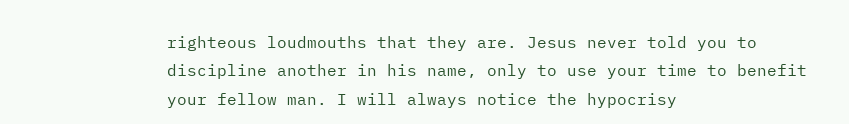righteous loudmouths that they are. Jesus never told you to discipline another in his name, only to use your time to benefit your fellow man. I will always notice the hypocrisy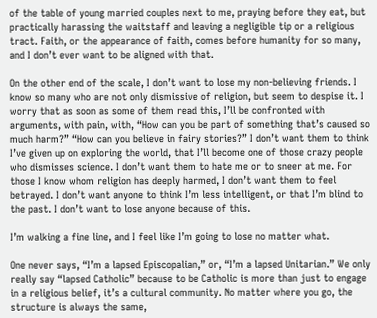of the table of young married couples next to me, praying before they eat, but practically harassing the waitstaff and leaving a negligible tip or a religious tract. Faith, or the appearance of faith, comes before humanity for so many, and I don’t ever want to be aligned with that.

On the other end of the scale, I don’t want to lose my non-believing friends. I know so many who are not only dismissive of religion, but seem to despise it. I worry that as soon as some of them read this, I’ll be confronted with arguments, with pain, with, “How can you be part of something that’s caused so much harm?” “How can you believe in fairy stories?” I don’t want them to think I’ve given up on exploring the world, that I’ll become one of those crazy people who dismisses science. I don’t want them to hate me or to sneer at me. For those I know whom religion has deeply harmed, I don’t want them to feel betrayed. I don’t want anyone to think I’m less intelligent, or that I’m blind to the past. I don’t want to lose anyone because of this.

I’m walking a fine line, and I feel like I’m going to lose no matter what.

One never says, “I’m a lapsed Episcopalian,” or, “I’m a lapsed Unitarian.” We only really say “lapsed Catholic” because to be Catholic is more than just to engage in a religious belief, it’s a cultural community. No matter where you go, the structure is always the same,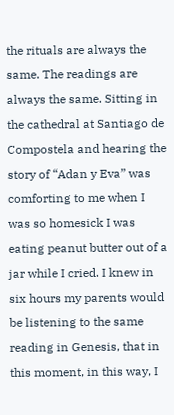the rituals are always the same. The readings are always the same. Sitting in the cathedral at Santiago de Compostela and hearing the story of “Adan y Eva” was comforting to me when I was so homesick I was eating peanut butter out of a jar while I cried. I knew in six hours my parents would be listening to the same reading in Genesis, that in this moment, in this way, I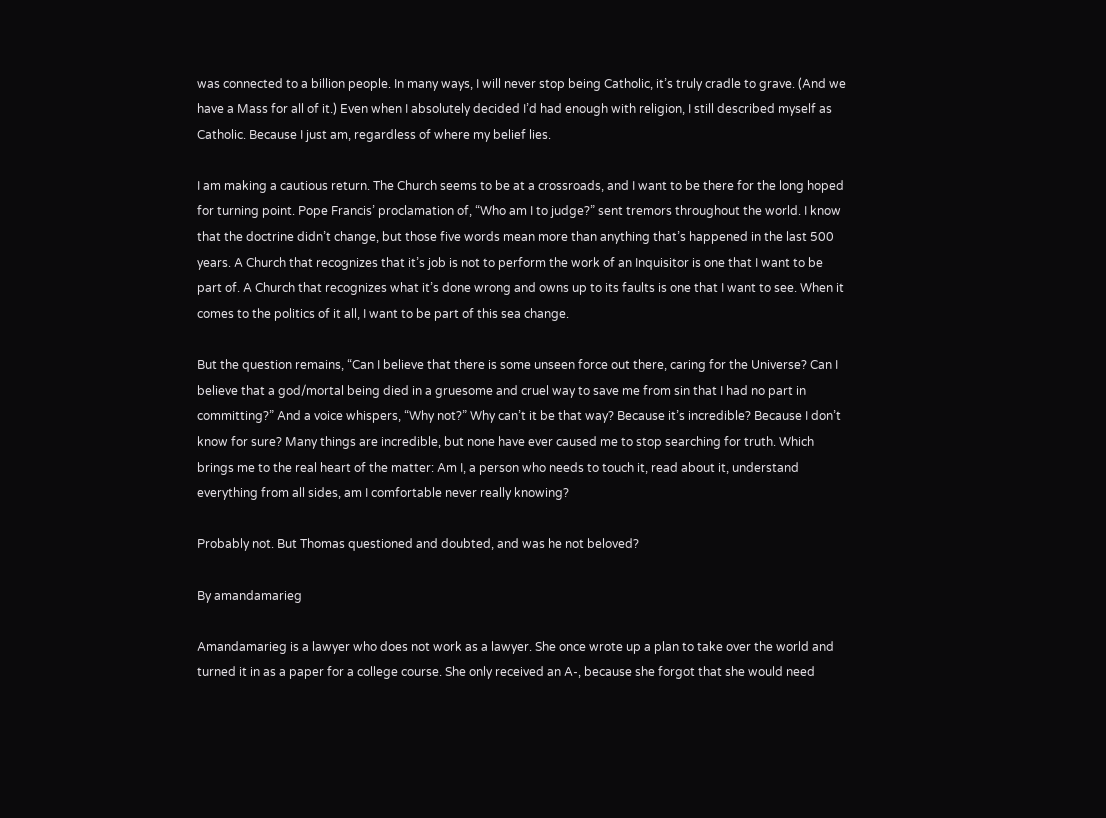was connected to a billion people. In many ways, I will never stop being Catholic, it’s truly cradle to grave. (And we have a Mass for all of it.) Even when I absolutely decided I’d had enough with religion, I still described myself as Catholic. Because I just am, regardless of where my belief lies.

I am making a cautious return. The Church seems to be at a crossroads, and I want to be there for the long hoped for turning point. Pope Francis’ proclamation of, “Who am I to judge?” sent tremors throughout the world. I know that the doctrine didn’t change, but those five words mean more than anything that’s happened in the last 500 years. A Church that recognizes that it’s job is not to perform the work of an Inquisitor is one that I want to be part of. A Church that recognizes what it’s done wrong and owns up to its faults is one that I want to see. When it comes to the politics of it all, I want to be part of this sea change.

But the question remains, “Can I believe that there is some unseen force out there, caring for the Universe? Can I believe that a god/mortal being died in a gruesome and cruel way to save me from sin that I had no part in committing?” And a voice whispers, “Why not?” Why can’t it be that way? Because it’s incredible? Because I don’t know for sure? Many things are incredible, but none have ever caused me to stop searching for truth. Which brings me to the real heart of the matter: Am I, a person who needs to touch it, read about it, understand everything from all sides, am I comfortable never really knowing?

Probably not. But Thomas questioned and doubted, and was he not beloved?

By amandamarieg

Amandamarieg is a lawyer who does not work as a lawyer. She once wrote up a plan to take over the world and turned it in as a paper for a college course. She only received an A-, because she forgot that she would need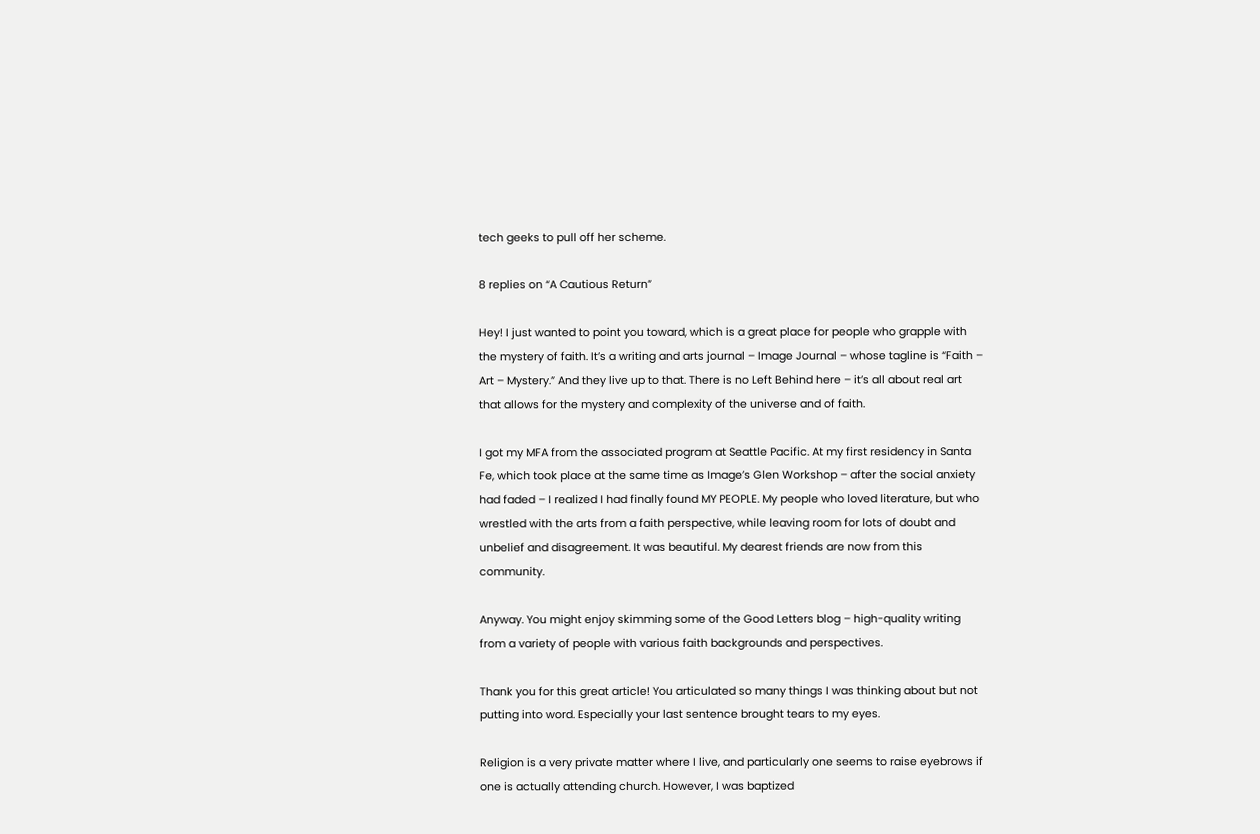tech geeks to pull off her scheme.

8 replies on “A Cautious Return”

Hey! I just wanted to point you toward, which is a great place for people who grapple with the mystery of faith. It’s a writing and arts journal – Image Journal – whose tagline is “Faith – Art – Mystery.” And they live up to that. There is no Left Behind here – it’s all about real art that allows for the mystery and complexity of the universe and of faith.

I got my MFA from the associated program at Seattle Pacific. At my first residency in Santa Fe, which took place at the same time as Image’s Glen Workshop – after the social anxiety had faded – I realized I had finally found MY PEOPLE. My people who loved literature, but who wrestled with the arts from a faith perspective, while leaving room for lots of doubt and unbelief and disagreement. It was beautiful. My dearest friends are now from this community.

Anyway. You might enjoy skimming some of the Good Letters blog – high-quality writing from a variety of people with various faith backgrounds and perspectives.

Thank you for this great article! You articulated so many things I was thinking about but not putting into word. Especially your last sentence brought tears to my eyes.

Religion is a very private matter where I live, and particularly one seems to raise eyebrows if one is actually attending church. However, I was baptized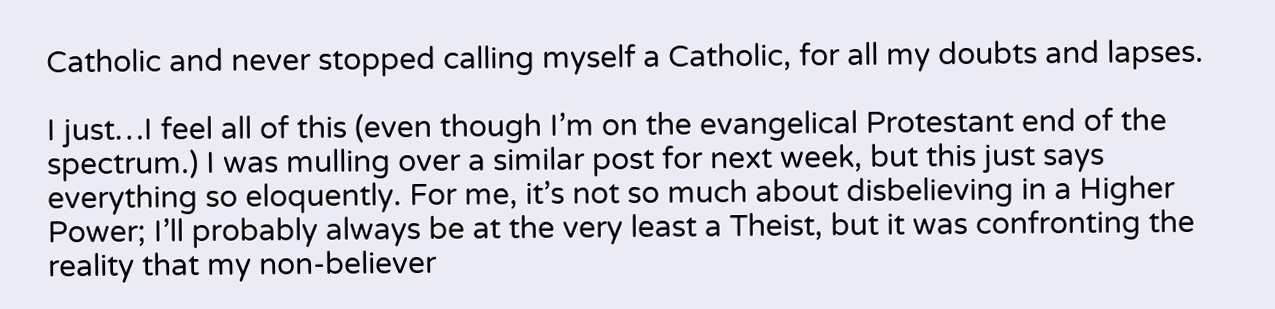Catholic and never stopped calling myself a Catholic, for all my doubts and lapses.

I just…I feel all of this (even though I’m on the evangelical Protestant end of the spectrum.) I was mulling over a similar post for next week, but this just says everything so eloquently. For me, it’s not so much about disbelieving in a Higher Power; I’ll probably always be at the very least a Theist, but it was confronting the reality that my non-believer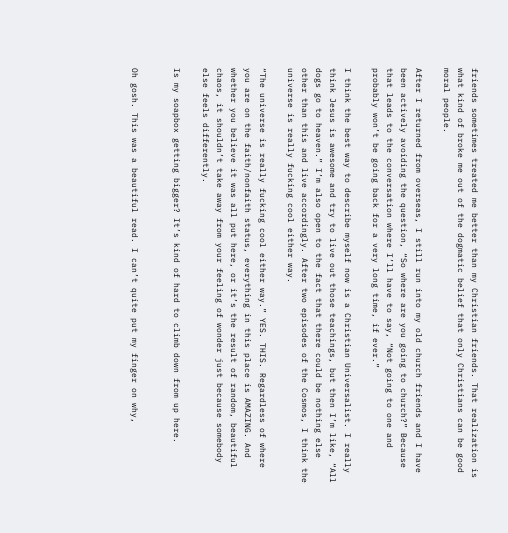friends sometimes treated me better than my Christian friends. That realization is what kind of broke me out of the dogmatic belief that only Christians can be good moral people.

After I returned from overseas, I still run into my old church friends and I have been actively avoiding the question, “So where are you going to church?” Because that leads to the conversation where I’ll have to say, “Not going to one and probably won’t be going back for a very long time, if ever.”

I think the best way to describe myself now is a Christian Universalist. I really think Jesus is awesome and try to live out those teachings, but then I’m like, “All dogs go to heaven.” I’m also open to the fact that there could be nothing else other than this and live accordingly. After two episodes of the Cosmos, I think the universe is really fucking cool either way.

“The universe is really fucking cool either way.” YES. THIS. Regardless of where you are on the faith/nonfaith status, everything in this place is AMAZING. And whether you believe it was all put here, or it’s the result of random, beautiful chaos, it shouldn’t take away from your feeling of wonder just because somebody else feels differently.

Is my soapbox getting bigger? It’s kind of hard to climb down from up here.


Oh gosh. This was a beautiful read. I can’t quite put my finger on why,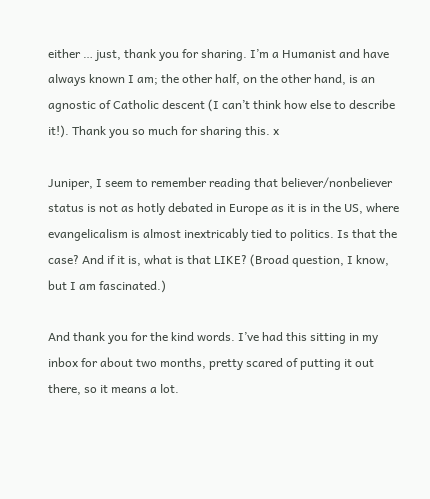either … just, thank you for sharing. I’m a Humanist and have always known I am; the other half, on the other hand, is an agnostic of Catholic descent (I can’t think how else to describe it!). Thank you so much for sharing this. x

Juniper, I seem to remember reading that believer/nonbeliever status is not as hotly debated in Europe as it is in the US, where evangelicalism is almost inextricably tied to politics. Is that the case? And if it is, what is that LIKE? (Broad question, I know, but I am fascinated.)

And thank you for the kind words. I’ve had this sitting in my inbox for about two months, pretty scared of putting it out there, so it means a lot.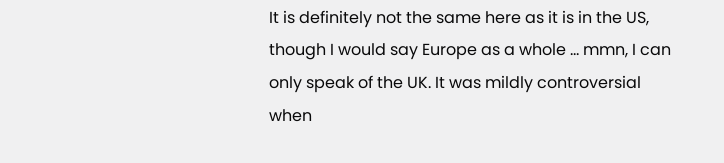It is definitely not the same here as it is in the US, though I would say Europe as a whole … mmn, I can only speak of the UK. It was mildly controversial when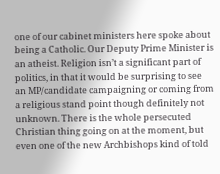one of our cabinet ministers here spoke about being a Catholic. Our Deputy Prime Minister is an atheist. Religion isn’t a significant part of politics, in that it would be surprising to see an MP/candidate campaigning or coming from a religious stand point though definitely not unknown. There is the whole persecuted Christian thing going on at the moment, but even one of the new Archbishops kind of told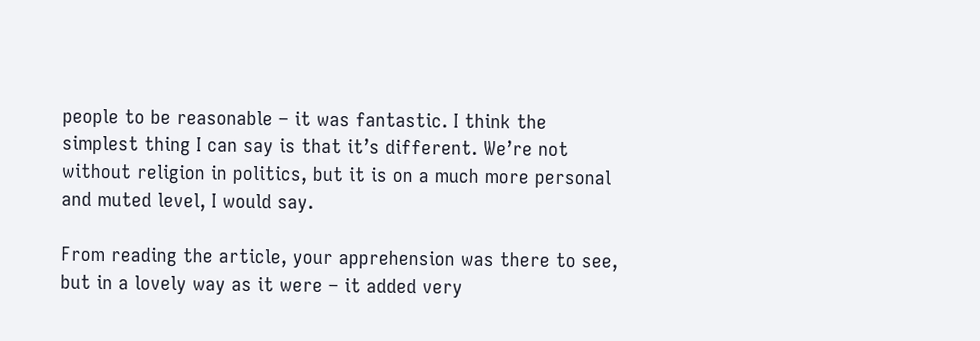people to be reasonable – it was fantastic. I think the simplest thing I can say is that it’s different. We’re not without religion in politics, but it is on a much more personal and muted level, I would say.

From reading the article, your apprehension was there to see, but in a lovely way as it were – it added very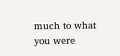much to what you were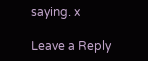saying. x

Leave a Reply